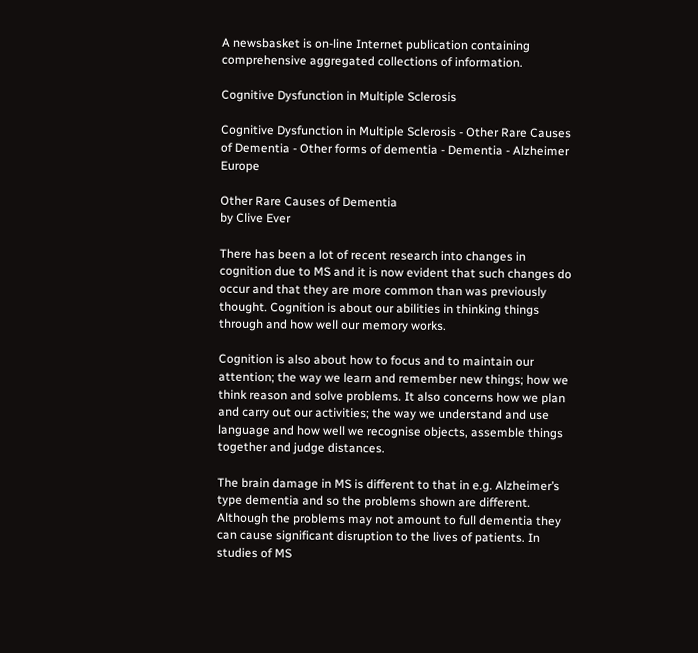A newsbasket is on-line Internet publication containing comprehensive aggregated collections of information.

Cognitive Dysfunction in Multiple Sclerosis

Cognitive Dysfunction in Multiple Sclerosis - Other Rare Causes of Dementia - Other forms of dementia - Dementia - Alzheimer Europe

Other Rare Causes of Dementia
by Clive Ever

There has been a lot of recent research into changes in cognition due to MS and it is now evident that such changes do occur and that they are more common than was previously thought. Cognition is about our abilities in thinking things through and how well our memory works.

Cognition is also about how to focus and to maintain our attention; the way we learn and remember new things; how we think reason and solve problems. It also concerns how we plan and carry out our activities; the way we understand and use language and how well we recognise objects, assemble things together and judge distances.

The brain damage in MS is different to that in e.g. Alzheimer’s type dementia and so the problems shown are different. Although the problems may not amount to full dementia they can cause significant disruption to the lives of patients. In studies of MS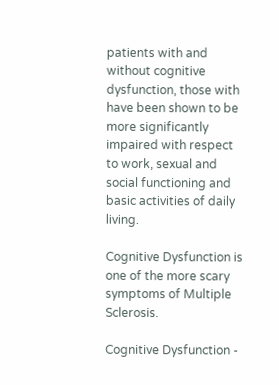patients with and without cognitive dysfunction, those with have been shown to be more significantly impaired with respect to work, sexual and social functioning and basic activities of daily living.

Cognitive Dysfunction is one of the more scary symptoms of Multiple Sclerosis.

Cognitive Dysfunction -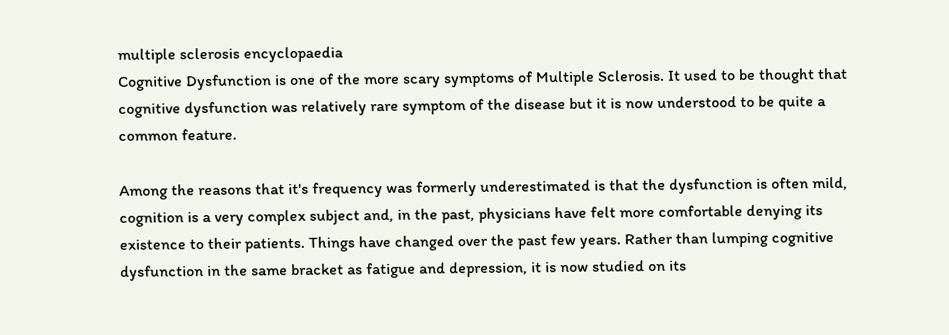multiple sclerosis encyclopaedia
Cognitive Dysfunction is one of the more scary symptoms of Multiple Sclerosis. It used to be thought that cognitive dysfunction was relatively rare symptom of the disease but it is now understood to be quite a common feature.

Among the reasons that it's frequency was formerly underestimated is that the dysfunction is often mild, cognition is a very complex subject and, in the past, physicians have felt more comfortable denying its existence to their patients. Things have changed over the past few years. Rather than lumping cognitive dysfunction in the same bracket as fatigue and depression, it is now studied on its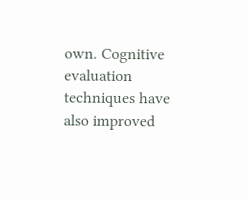own. Cognitive evaluation techniques have also improved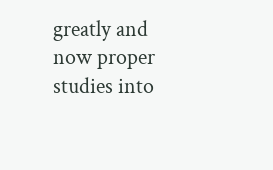greatly and now proper studies into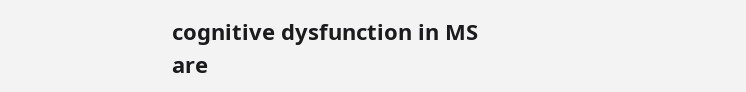cognitive dysfunction in MS are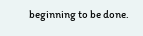beginning to be done.